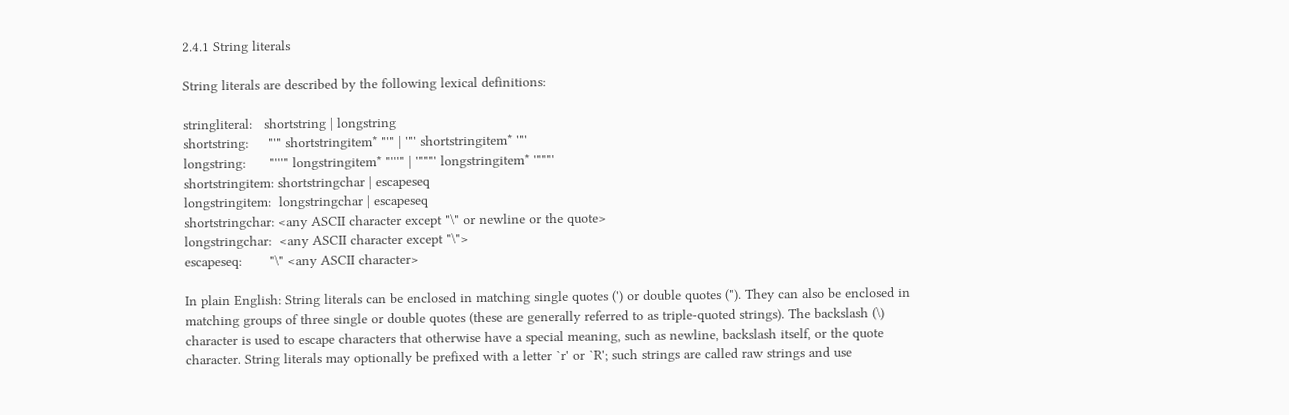2.4.1 String literals

String literals are described by the following lexical definitions:

stringliteral:   shortstring | longstring
shortstring:     "'" shortstringitem* "'" | '"' shortstringitem* '"'
longstring:      "'''" longstringitem* "'''" | '"""' longstringitem* '"""'
shortstringitem: shortstringchar | escapeseq
longstringitem:  longstringchar | escapeseq
shortstringchar: <any ASCII character except "\" or newline or the quote>
longstringchar:  <any ASCII character except "\">
escapeseq:       "\" <any ASCII character>

In plain English: String literals can be enclosed in matching single quotes (') or double quotes ("). They can also be enclosed in matching groups of three single or double quotes (these are generally referred to as triple-quoted strings). The backslash (\) character is used to escape characters that otherwise have a special meaning, such as newline, backslash itself, or the quote character. String literals may optionally be prefixed with a letter `r' or `R'; such strings are called raw strings and use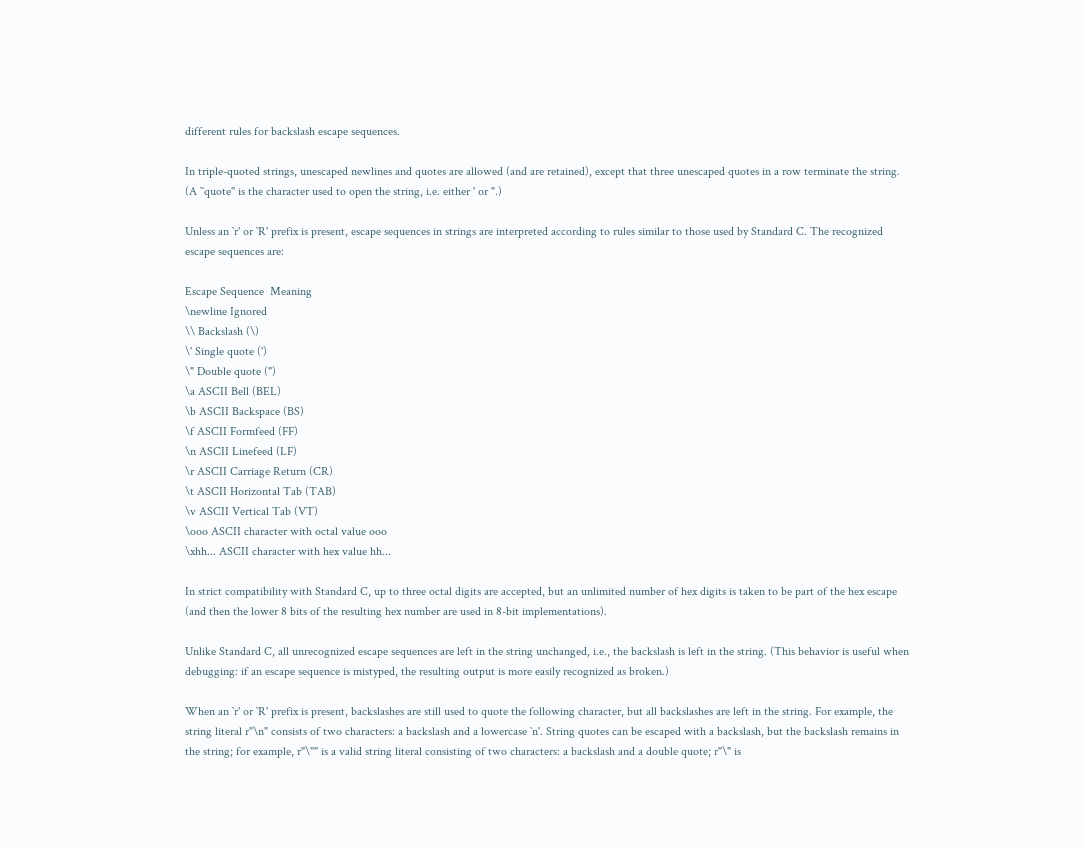different rules for backslash escape sequences.

In triple-quoted strings, unescaped newlines and quotes are allowed (and are retained), except that three unescaped quotes in a row terminate the string. (A ``quote'' is the character used to open the string, i.e. either ' or ".)

Unless an `r' or `R' prefix is present, escape sequences in strings are interpreted according to rules similar to those used by Standard C. The recognized escape sequences are:

Escape Sequence  Meaning
\newline Ignored
\\ Backslash (\)
\' Single quote (')
\" Double quote (")
\a ASCII Bell (BEL)
\b ASCII Backspace (BS)
\f ASCII Formfeed (FF)
\n ASCII Linefeed (LF)
\r ASCII Carriage Return (CR)
\t ASCII Horizontal Tab (TAB)
\v ASCII Vertical Tab (VT)
\ooo ASCII character with octal value ooo
\xhh... ASCII character with hex value hh...

In strict compatibility with Standard C, up to three octal digits are accepted, but an unlimited number of hex digits is taken to be part of the hex escape (and then the lower 8 bits of the resulting hex number are used in 8-bit implementations).

Unlike Standard C, all unrecognized escape sequences are left in the string unchanged, i.e., the backslash is left in the string. (This behavior is useful when debugging: if an escape sequence is mistyped, the resulting output is more easily recognized as broken.)

When an `r' or `R' prefix is present, backslashes are still used to quote the following character, but all backslashes are left in the string. For example, the string literal r"\n" consists of two characters: a backslash and a lowercase `n'. String quotes can be escaped with a backslash, but the backslash remains in the string; for example, r"\"" is a valid string literal consisting of two characters: a backslash and a double quote; r"\" is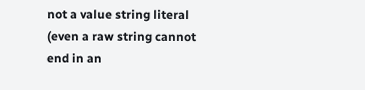not a value string literal (even a raw string cannot end in an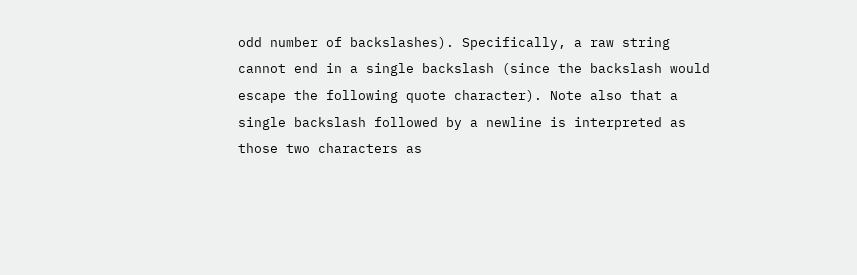odd number of backslashes). Specifically, a raw string cannot end in a single backslash (since the backslash would escape the following quote character). Note also that a single backslash followed by a newline is interpreted as those two characters as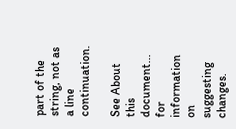part of the string, not as a line continuation.

See About this document... for information on suggesting changes.